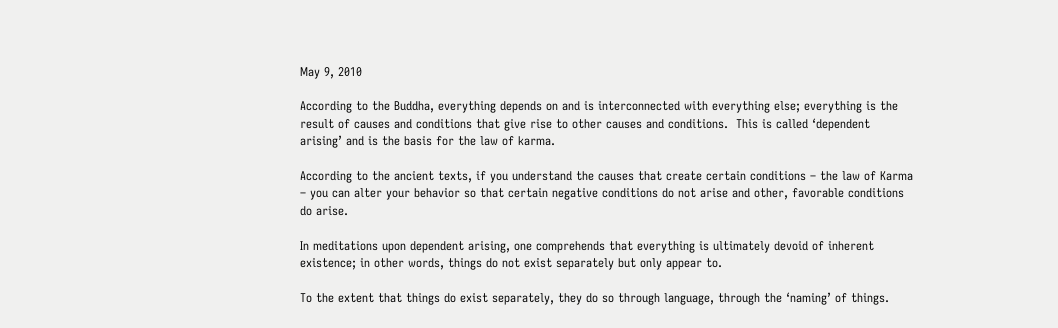May 9, 2010

According to the Buddha, everything depends on and is interconnected with everything else; everything is the result of causes and conditions that give rise to other causes and conditions.  This is called ‘dependent arising’ and is the basis for the law of karma.

According to the ancient texts, if you understand the causes that create certain conditions – the law of Karma – you can alter your behavior so that certain negative conditions do not arise and other, favorable conditions do arise.

In meditations upon dependent arising, one comprehends that everything is ultimately devoid of inherent existence; in other words, things do not exist separately but only appear to.

To the extent that things do exist separately, they do so through language, through the ‘naming’ of things.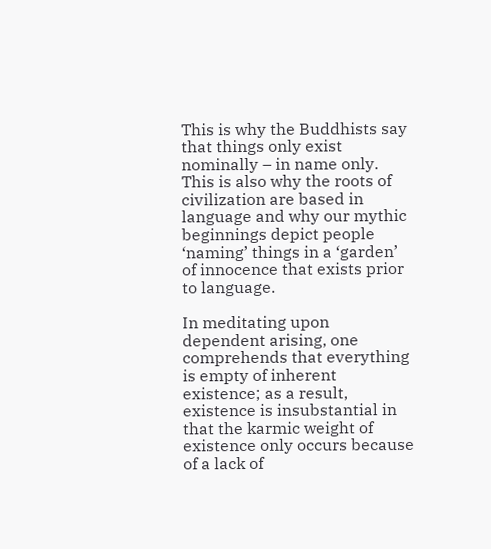This is why the Buddhists say that things only exist nominally – in name only.  This is also why the roots of civilization are based in language and why our mythic beginnings depict people ‘naming’ things in a ‘garden’ of innocence that exists prior to language.

In meditating upon dependent arising, one comprehends that everything is empty of inherent existence; as a result, existence is insubstantial in that the karmic weight of existence only occurs because of a lack of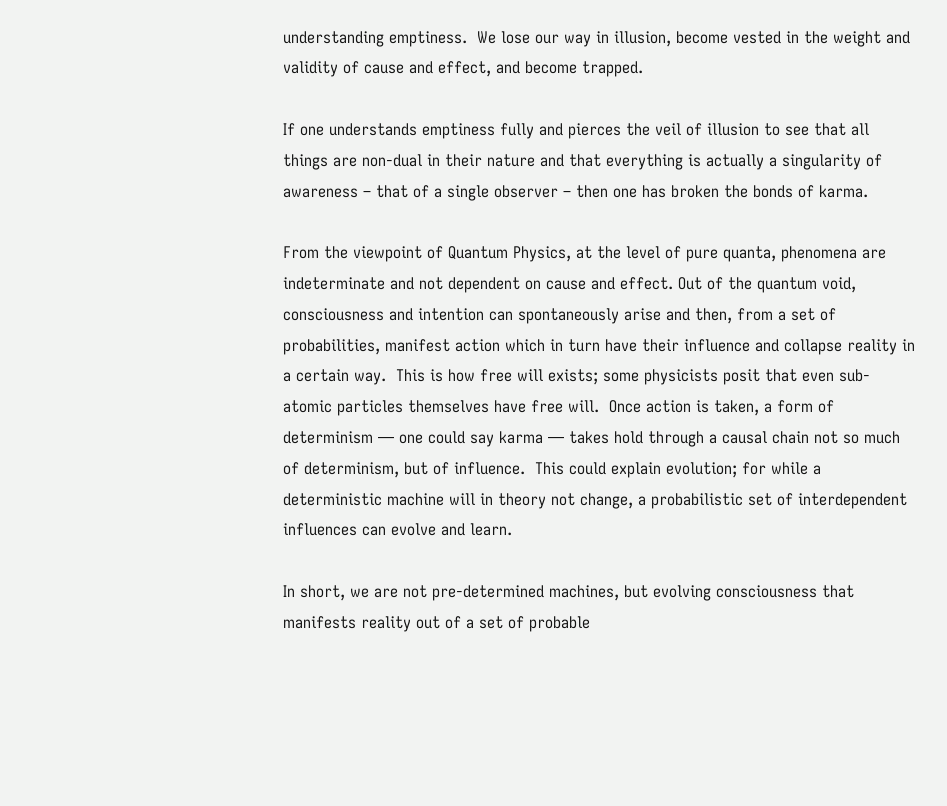understanding emptiness.  We lose our way in illusion, become vested in the weight and validity of cause and effect, and become trapped.

If one understands emptiness fully and pierces the veil of illusion to see that all things are non-dual in their nature and that everything is actually a singularity of awareness – that of a single observer – then one has broken the bonds of karma.

From the viewpoint of Quantum Physics, at the level of pure quanta, phenomena are indeterminate and not dependent on cause and effect. Out of the quantum void, consciousness and intention can spontaneously arise and then, from a set of probabilities, manifest action which in turn have their influence and collapse reality in a certain way.  This is how free will exists; some physicists posit that even sub-atomic particles themselves have free will.  Once action is taken, a form of determinism — one could say karma — takes hold through a causal chain not so much of determinism, but of influence.  This could explain evolution; for while a deterministic machine will in theory not change, a probabilistic set of interdependent influences can evolve and learn.

In short, we are not pre-determined machines, but evolving consciousness that manifests reality out of a set of probable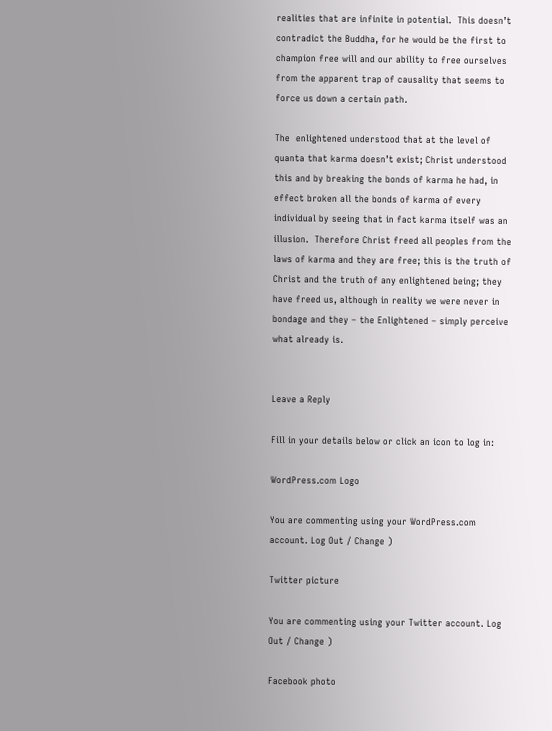realities that are infinite in potential.  This doesn’t contradict the Buddha, for he would be the first to champion free will and our ability to free ourselves from the apparent trap of causality that seems to force us down a certain path.

The  enlightened understood that at the level of quanta that karma doesn’t exist; Christ understood this and by breaking the bonds of karma he had, in effect broken all the bonds of karma of every individual by seeing that in fact karma itself was an illusion.  Therefore Christ freed all peoples from the laws of karma and they are free; this is the truth of Christ and the truth of any enlightened being; they have freed us, although in reality we were never in bondage and they – the Enlightened – simply perceive what already is.


Leave a Reply

Fill in your details below or click an icon to log in:

WordPress.com Logo

You are commenting using your WordPress.com account. Log Out / Change )

Twitter picture

You are commenting using your Twitter account. Log Out / Change )

Facebook photo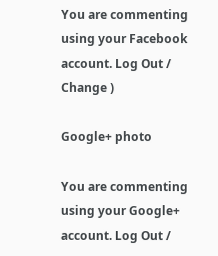You are commenting using your Facebook account. Log Out / Change )

Google+ photo

You are commenting using your Google+ account. Log Out /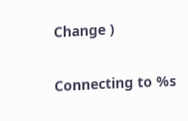Change )

Connecting to %s